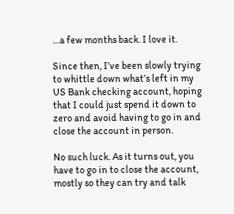…a few months back. I love it.

Since then, I’ve been slowly trying to whittle down what’s left in my US Bank checking account, hoping that I could just spend it down to zero and avoid having to go in and close the account in person.

No such luck. As it turns out, you have to go in to close the account, mostly so they can try and talk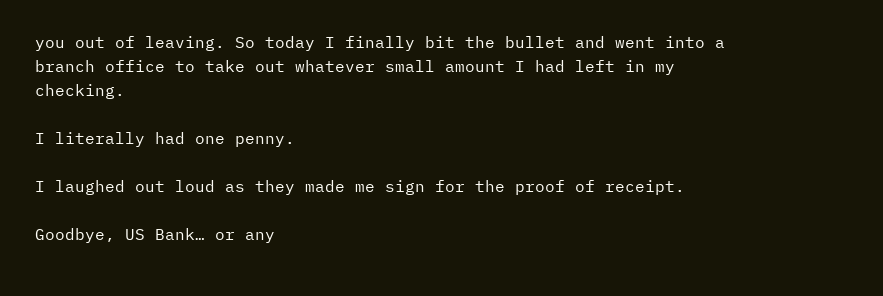you out of leaving. So today I finally bit the bullet and went into a branch office to take out whatever small amount I had left in my checking.

I literally had one penny.

I laughed out loud as they made me sign for the proof of receipt.

Goodbye, US Bank… or any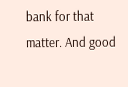bank for that matter. And good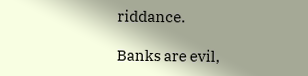riddance.

Banks are evil,